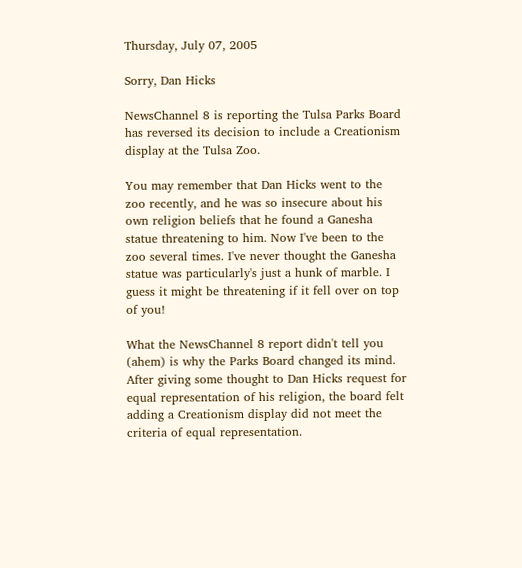Thursday, July 07, 2005

Sorry, Dan Hicks

NewsChannel 8 is reporting the Tulsa Parks Board has reversed its decision to include a Creationism display at the Tulsa Zoo.

You may remember that Dan Hicks went to the zoo recently, and he was so insecure about his own religion beliefs that he found a Ganesha statue threatening to him. Now I've been to the zoo several times. I've never thought the Ganesha statue was particularly's just a hunk of marble. I guess it might be threatening if it fell over on top of you!

What the NewsChannel 8 report didn't tell you (ahem) is why the Parks Board changed its mind. After giving some thought to Dan Hicks request for equal representation of his religion, the board felt adding a Creationism display did not meet the criteria of equal representation.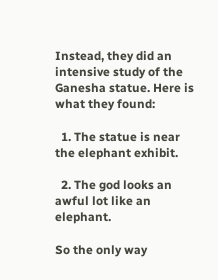Instead, they did an intensive study of the Ganesha statue. Here is what they found:

  1. The statue is near the elephant exhibit.

  2. The god looks an awful lot like an elephant.

So the only way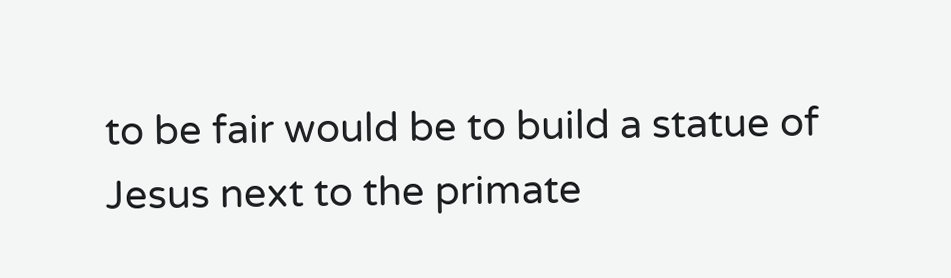to be fair would be to build a statue of Jesus next to the primate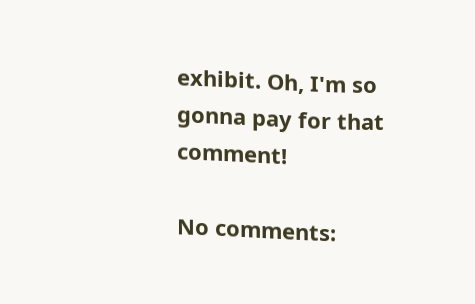exhibit. Oh, I'm so gonna pay for that comment!

No comments: